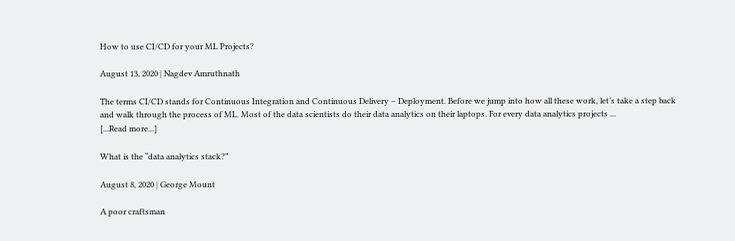How to use CI/CD for your ML Projects?

August 13, 2020 | Nagdev Amruthnath

The terms CI/CD stands for Continuous Integration and Continuous Delivery – Deployment. Before we jump into how all these work, let’s take a step back and walk through the process of ML. Most of the data scientists do their data analytics on their laptops. For every data analytics projects ...
[...Read more...]

What is the “data analytics stack?”

August 8, 2020 | George Mount

A poor craftsman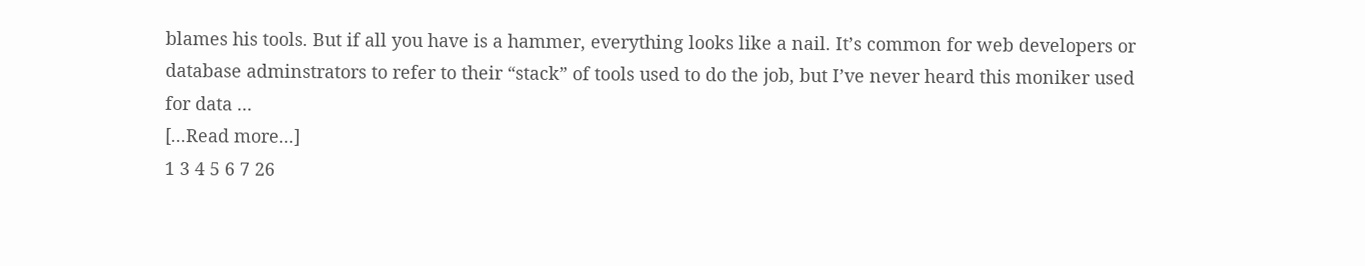blames his tools. But if all you have is a hammer, everything looks like a nail. It’s common for web developers or database adminstrators to refer to their “stack” of tools used to do the job, but I’ve never heard this moniker used for data ...
[...Read more...]
1 3 4 5 6 7 26